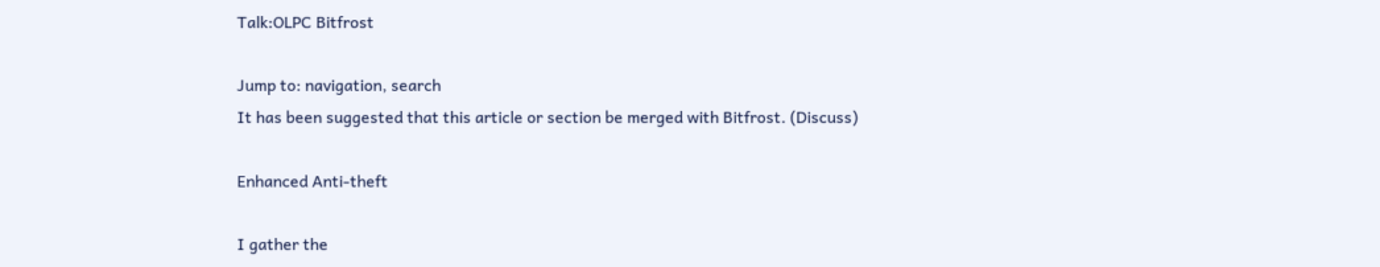Talk:OLPC Bitfrost

Jump to: navigation, search
It has been suggested that this article or section be merged with Bitfrost. (Discuss)

Enhanced Anti-theft

I gather the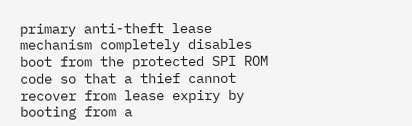primary anti-theft lease mechanism completely disables boot from the protected SPI ROM code so that a thief cannot recover from lease expiry by booting from a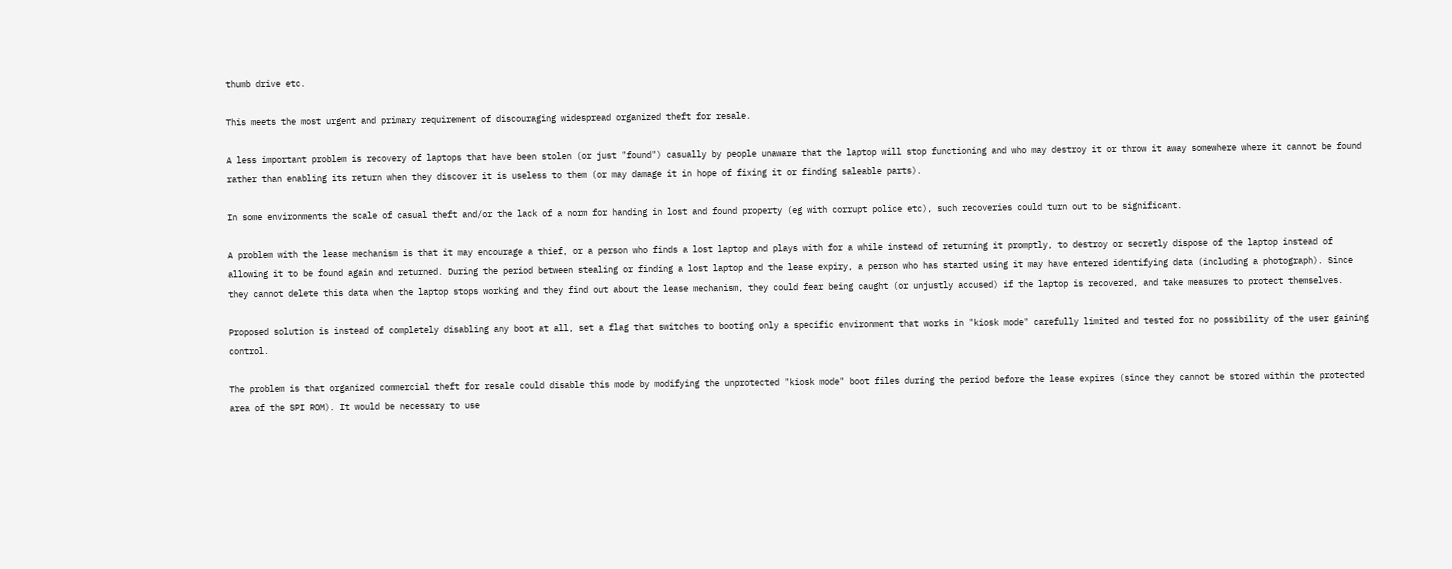thumb drive etc.

This meets the most urgent and primary requirement of discouraging widespread organized theft for resale.

A less important problem is recovery of laptops that have been stolen (or just "found") casually by people unaware that the laptop will stop functioning and who may destroy it or throw it away somewhere where it cannot be found rather than enabling its return when they discover it is useless to them (or may damage it in hope of fixing it or finding saleable parts).

In some environments the scale of casual theft and/or the lack of a norm for handing in lost and found property (eg with corrupt police etc), such recoveries could turn out to be significant.

A problem with the lease mechanism is that it may encourage a thief, or a person who finds a lost laptop and plays with for a while instead of returning it promptly, to destroy or secretly dispose of the laptop instead of allowing it to be found again and returned. During the period between stealing or finding a lost laptop and the lease expiry, a person who has started using it may have entered identifying data (including a photograph). Since they cannot delete this data when the laptop stops working and they find out about the lease mechanism, they could fear being caught (or unjustly accused) if the laptop is recovered, and take measures to protect themselves.

Proposed solution is instead of completely disabling any boot at all, set a flag that switches to booting only a specific environment that works in "kiosk mode" carefully limited and tested for no possibility of the user gaining control.

The problem is that organized commercial theft for resale could disable this mode by modifying the unprotected "kiosk mode" boot files during the period before the lease expires (since they cannot be stored within the protected area of the SPI ROM). It would be necessary to use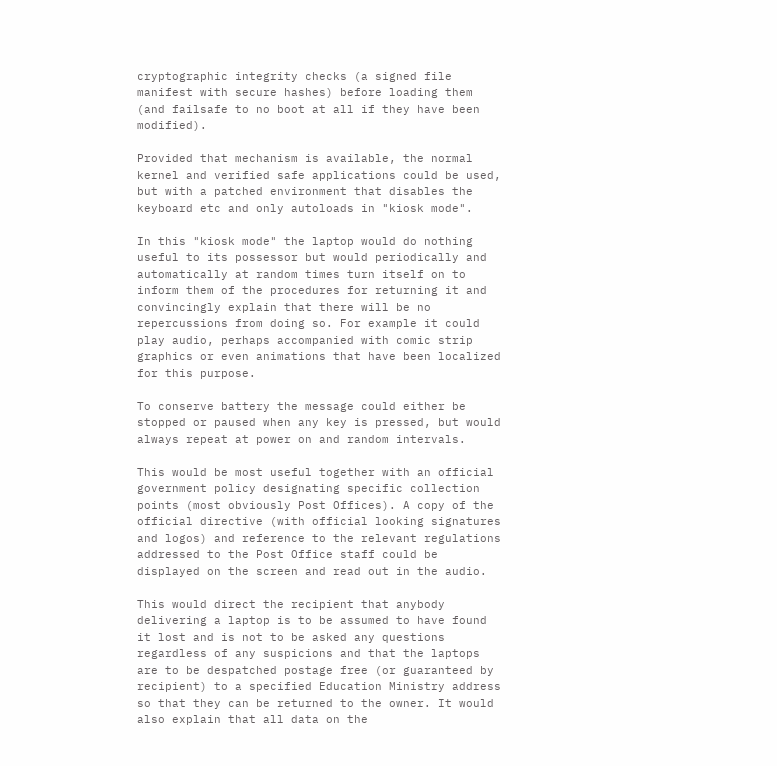cryptographic integrity checks (a signed file manifest with secure hashes) before loading them (and failsafe to no boot at all if they have been modified).

Provided that mechanism is available, the normal kernel and verified safe applications could be used, but with a patched environment that disables the keyboard etc and only autoloads in "kiosk mode".

In this "kiosk mode" the laptop would do nothing useful to its possessor but would periodically and automatically at random times turn itself on to inform them of the procedures for returning it and convincingly explain that there will be no repercussions from doing so. For example it could play audio, perhaps accompanied with comic strip graphics or even animations that have been localized for this purpose.

To conserve battery the message could either be stopped or paused when any key is pressed, but would always repeat at power on and random intervals.

This would be most useful together with an official government policy designating specific collection points (most obviously Post Offices). A copy of the official directive (with official looking signatures and logos) and reference to the relevant regulations addressed to the Post Office staff could be displayed on the screen and read out in the audio.

This would direct the recipient that anybody delivering a laptop is to be assumed to have found it lost and is not to be asked any questions regardless of any suspicions and that the laptops are to be despatched postage free (or guaranteed by recipient) to a specified Education Ministry address so that they can be returned to the owner. It would also explain that all data on the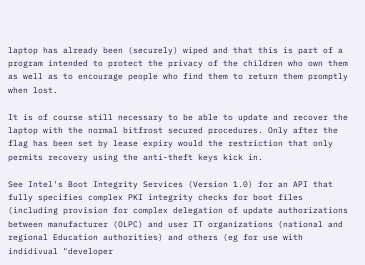laptop has already been (securely) wiped and that this is part of a program intended to protect the privacy of the children who own them as well as to encourage people who find them to return them promptly when lost.

It is of course still necessary to be able to update and recover the laptop with the normal bitfrost secured procedures. Only after the flag has been set by lease expiry would the restriction that only permits recovery using the anti-theft keys kick in.

See Intel's Boot Integrity Services (Version 1.0) for an API that fully specifies complex PKI integrity checks for boot files (including provision for complex delegation of update authorizations between manufacturer (OLPC) and user IT organizations (national and regional Education authorities) and others (eg for use with indidivual "developer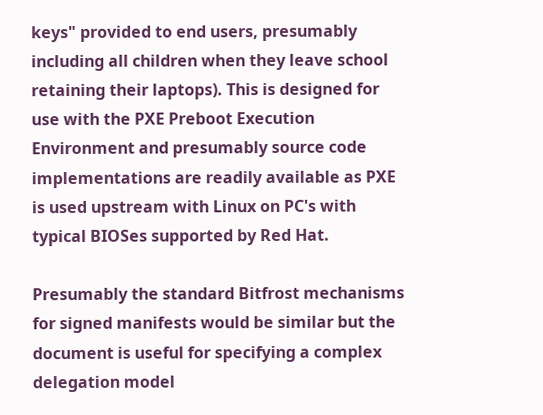keys" provided to end users, presumably including all children when they leave school retaining their laptops). This is designed for use with the PXE Preboot Execution Environment and presumably source code implementations are readily available as PXE is used upstream with Linux on PC's with typical BIOSes supported by Red Hat.

Presumably the standard Bitfrost mechanisms for signed manifests would be similar but the document is useful for specifying a complex delegation model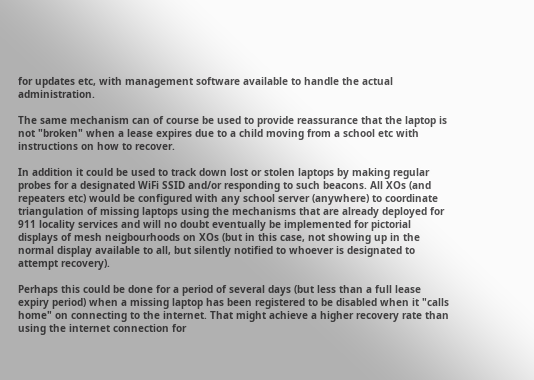for updates etc, with management software available to handle the actual administration.

The same mechanism can of course be used to provide reassurance that the laptop is not "broken" when a lease expires due to a child moving from a school etc with instructions on how to recover.

In addition it could be used to track down lost or stolen laptops by making regular probes for a designated WiFi SSID and/or responding to such beacons. All XOs (and repeaters etc) would be configured with any school server (anywhere) to coordinate triangulation of missing laptops using the mechanisms that are already deployed for 911 locality services and will no doubt eventually be implemented for pictorial displays of mesh neigbourhoods on XOs (but in this case, not showing up in the normal display available to all, but silently notified to whoever is designated to attempt recovery).

Perhaps this could be done for a period of several days (but less than a full lease expiry period) when a missing laptop has been registered to be disabled when it "calls home" on connecting to the internet. That might achieve a higher recovery rate than using the internet connection for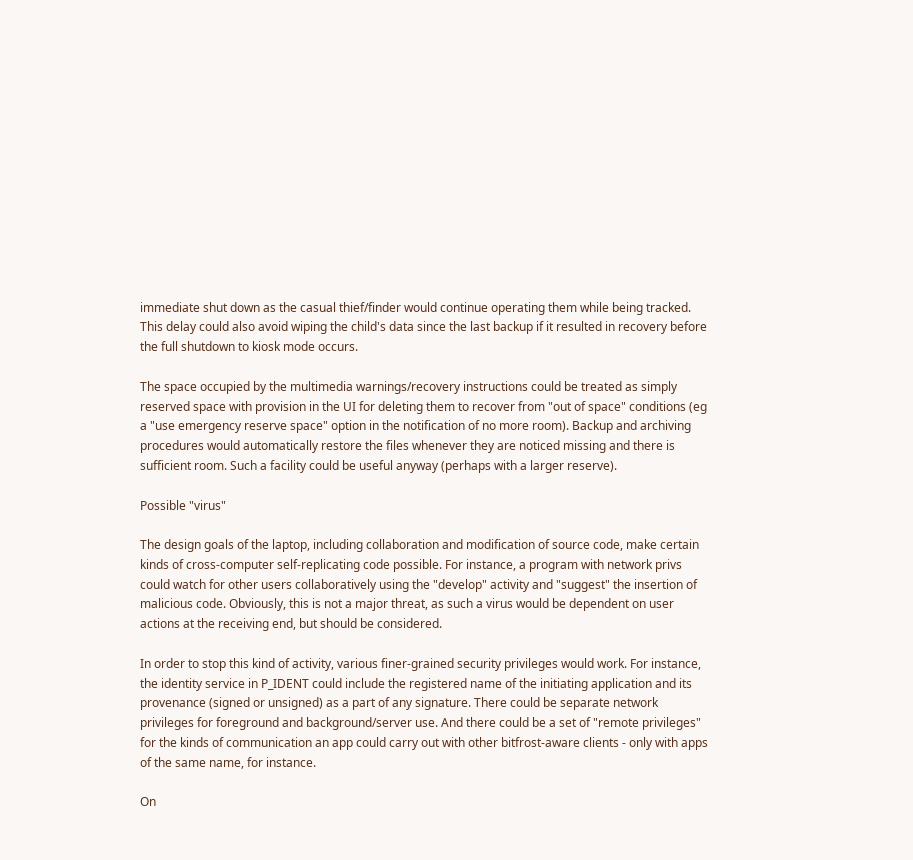immediate shut down as the casual thief/finder would continue operating them while being tracked. This delay could also avoid wiping the child's data since the last backup if it resulted in recovery before the full shutdown to kiosk mode occurs.

The space occupied by the multimedia warnings/recovery instructions could be treated as simply reserved space with provision in the UI for deleting them to recover from "out of space" conditions (eg a "use emergency reserve space" option in the notification of no more room). Backup and archiving procedures would automatically restore the files whenever they are noticed missing and there is sufficient room. Such a facility could be useful anyway (perhaps with a larger reserve).

Possible "virus"

The design goals of the laptop, including collaboration and modification of source code, make certain kinds of cross-computer self-replicating code possible. For instance, a program with network privs could watch for other users collaboratively using the "develop" activity and "suggest" the insertion of malicious code. Obviously, this is not a major threat, as such a virus would be dependent on user actions at the receiving end, but should be considered.

In order to stop this kind of activity, various finer-grained security privileges would work. For instance, the identity service in P_IDENT could include the registered name of the initiating application and its provenance (signed or unsigned) as a part of any signature. There could be separate network privileges for foreground and background/server use. And there could be a set of "remote privileges" for the kinds of communication an app could carry out with other bitfrost-aware clients - only with apps of the same name, for instance.

On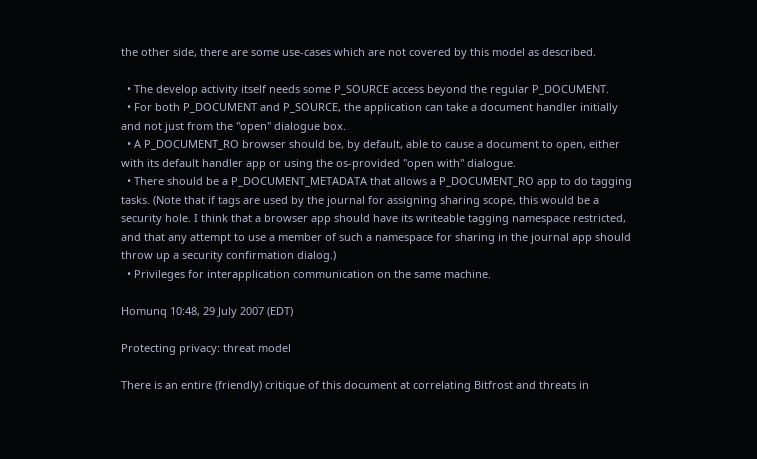the other side, there are some use-cases which are not covered by this model as described.

  • The develop activity itself needs some P_SOURCE access beyond the regular P_DOCUMENT.
  • For both P_DOCUMENT and P_SOURCE, the application can take a document handler initially and not just from the "open" dialogue box.
  • A P_DOCUMENT_RO browser should be, by default, able to cause a document to open, either with its default handler app or using the os-provided "open with" dialogue.
  • There should be a P_DOCUMENT_METADATA that allows a P_DOCUMENT_RO app to do tagging tasks. (Note that if tags are used by the journal for assigning sharing scope, this would be a security hole. I think that a browser app should have its writeable tagging namespace restricted, and that any attempt to use a member of such a namespace for sharing in the journal app should throw up a security confirmation dialog.)
  • Privileges for interapplication communication on the same machine.

Homunq 10:48, 29 July 2007 (EDT)

Protecting privacy: threat model

There is an entire (friendly) critique of this document at correlating Bitfrost and threats in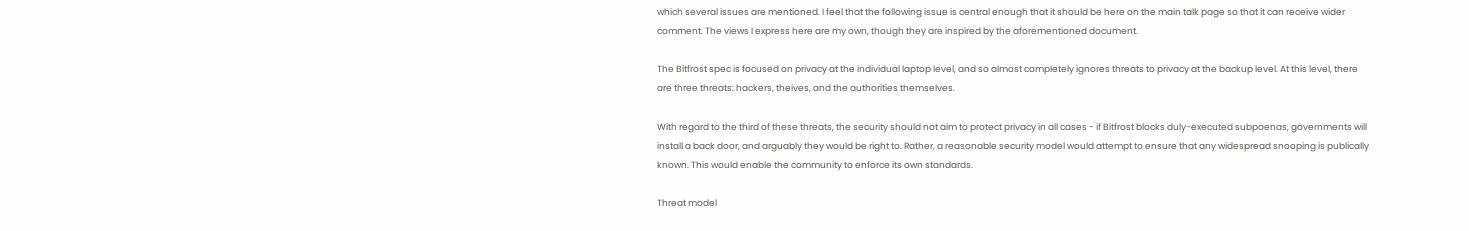which several issues are mentioned. I feel that the following issue is central enough that it should be here on the main talk page so that it can receive wider comment. The views I express here are my own, though they are inspired by the aforementioned document.

The Bitfrost spec is focused on privacy at the individual laptop level, and so almost completely ignores threats to privacy at the backup level. At this level, there are three threats: hackers, theives, and the authorities themselves.

With regard to the third of these threats, the security should not aim to protect privacy in all cases - if Bitfrost blocks duly-executed subpoenas, governments will install a back door, and arguably they would be right to. Rather, a reasonable security model would attempt to ensure that any widespread snooping is publically known. This would enable the community to enforce its own standards.

Threat model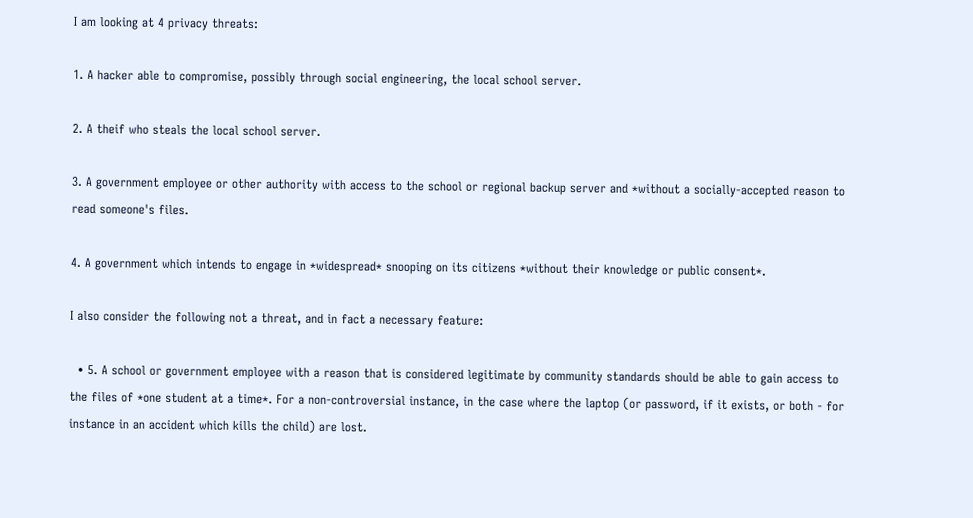I am looking at 4 privacy threats:

1. A hacker able to compromise, possibly through social engineering, the local school server.

2. A theif who steals the local school server.

3. A government employee or other authority with access to the school or regional backup server and *without a socially-accepted reason to read someone's files.

4. A government which intends to engage in *widespread* snooping on its citizens *without their knowledge or public consent*.

I also consider the following not a threat, and in fact a necessary feature:

  • 5. A school or government employee with a reason that is considered legitimate by community standards should be able to gain access to the files of *one student at a time*. For a non-controversial instance, in the case where the laptop (or password, if it exists, or both - for instance in an accident which kills the child) are lost.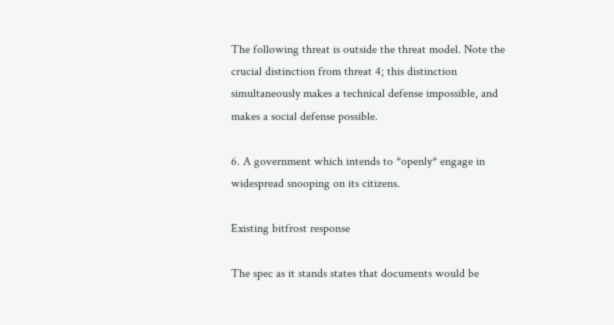The following threat is outside the threat model. Note the crucial distinction from threat 4; this distinction simultaneously makes a technical defense impossible, and makes a social defense possible.

6. A government which intends to *openly* engage in widespread snooping on its citizens.

Existing bitfrost response

The spec as it stands states that documents would be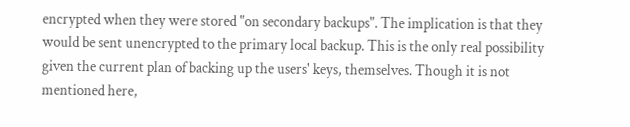encrypted when they were stored "on secondary backups". The implication is that they would be sent unencrypted to the primary local backup. This is the only real possibility given the current plan of backing up the users' keys, themselves. Though it is not mentioned here,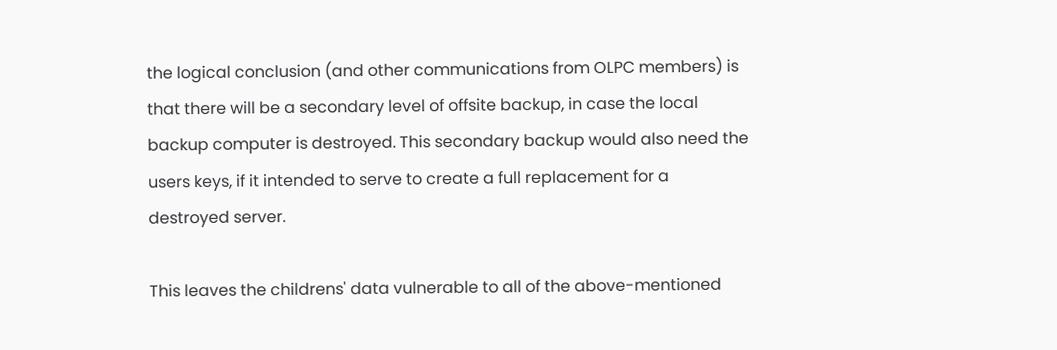the logical conclusion (and other communications from OLPC members) is that there will be a secondary level of offsite backup, in case the local backup computer is destroyed. This secondary backup would also need the users keys, if it intended to serve to create a full replacement for a destroyed server.

This leaves the childrens' data vulnerable to all of the above-mentioned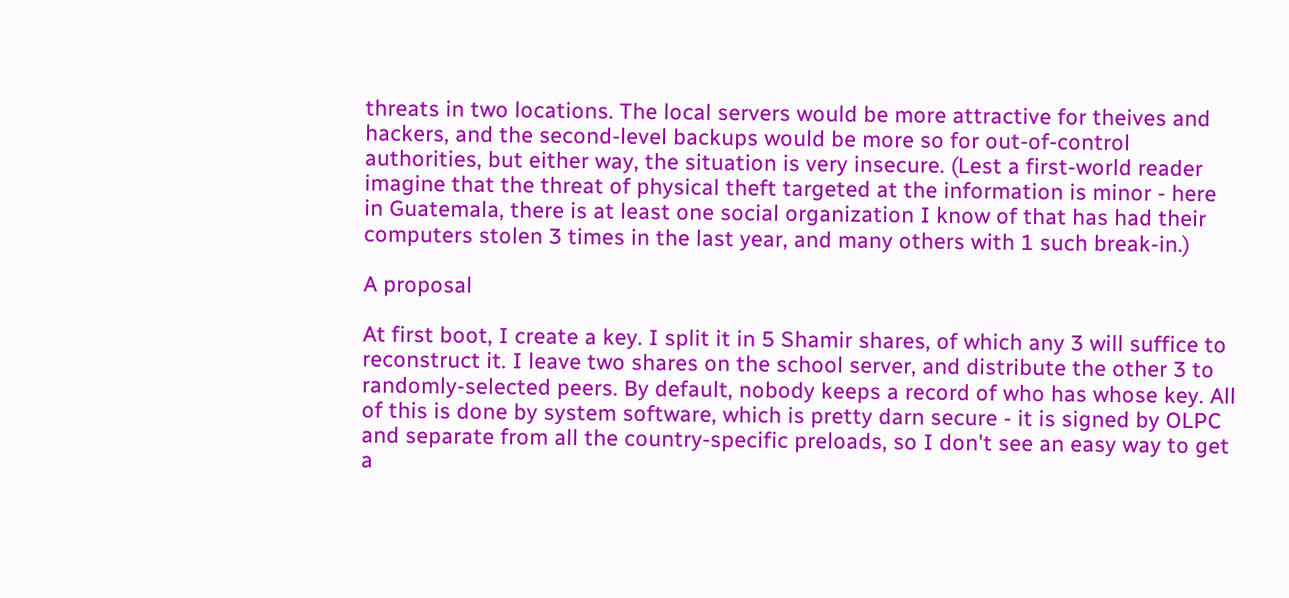threats in two locations. The local servers would be more attractive for theives and hackers, and the second-level backups would be more so for out-of-control authorities, but either way, the situation is very insecure. (Lest a first-world reader imagine that the threat of physical theft targeted at the information is minor - here in Guatemala, there is at least one social organization I know of that has had their computers stolen 3 times in the last year, and many others with 1 such break-in.)

A proposal

At first boot, I create a key. I split it in 5 Shamir shares, of which any 3 will suffice to reconstruct it. I leave two shares on the school server, and distribute the other 3 to randomly-selected peers. By default, nobody keeps a record of who has whose key. All of this is done by system software, which is pretty darn secure - it is signed by OLPC and separate from all the country-specific preloads, so I don't see an easy way to get a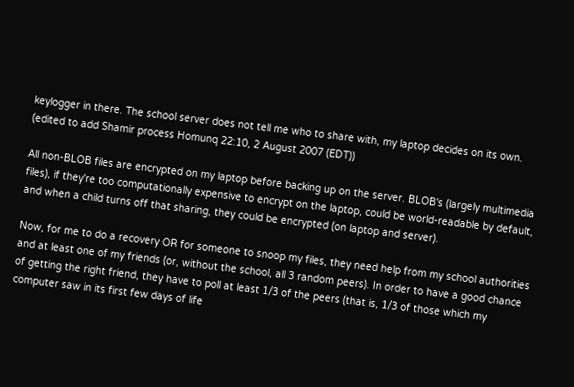keylogger in there. The school server does not tell me who to share with, my laptop decides on its own. (edited to add Shamir process Homunq 22:10, 2 August 2007 (EDT))

All non-BLOB files are encrypted on my laptop before backing up on the server. BLOB's (largely multimedia files), if they're too computationally expensive to encrypt on the laptop, could be world-readable by default, and when a child turns off that sharing, they could be encrypted (on laptop and server).

Now, for me to do a recovery OR for someone to snoop my files, they need help from my school authorities and at least one of my friends (or, without the school, all 3 random peers). In order to have a good chance of getting the right friend, they have to poll at least 1/3 of the peers (that is, 1/3 of those which my computer saw in its first few days of life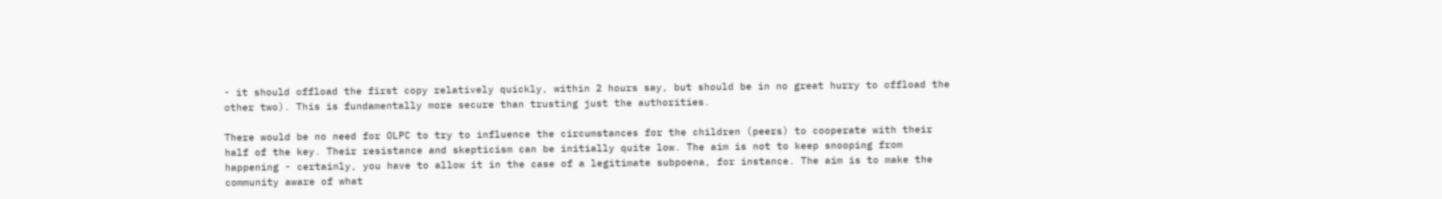- it should offload the first copy relatively quickly, within 2 hours say, but should be in no great hurry to offload the other two). This is fundamentally more secure than trusting just the authorities.

There would be no need for OLPC to try to influence the circumstances for the children (peers) to cooperate with their half of the key. Their resistance and skepticism can be initially quite low. The aim is not to keep snooping from happening - certainly, you have to allow it in the case of a legitimate subpoena, for instance. The aim is to make the community aware of what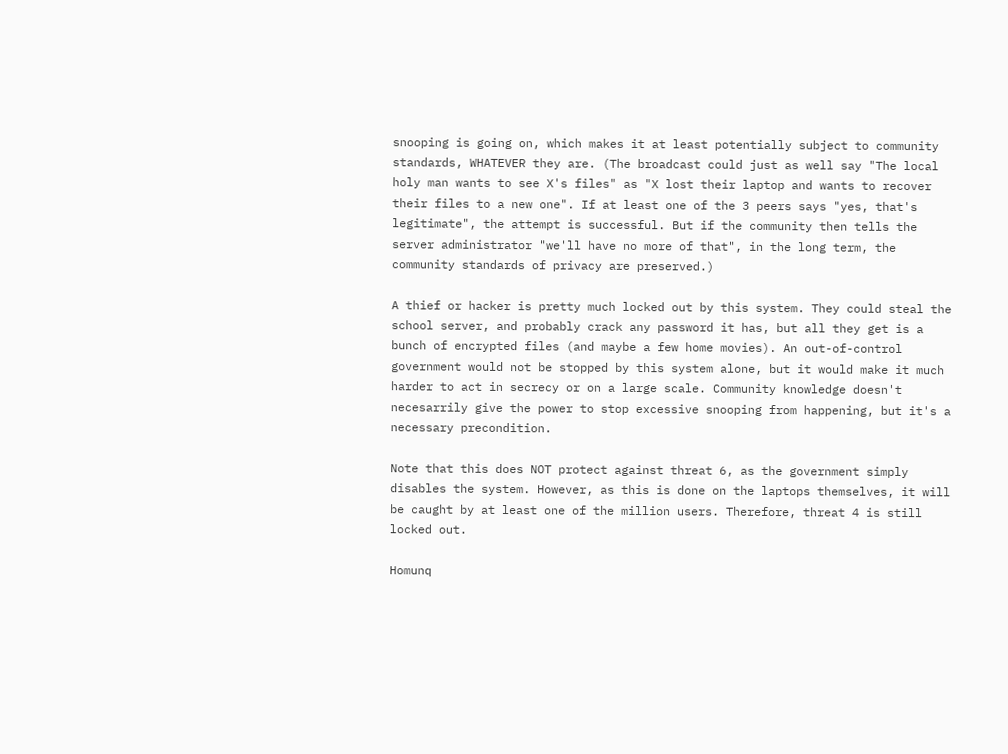snooping is going on, which makes it at least potentially subject to community standards, WHATEVER they are. (The broadcast could just as well say "The local holy man wants to see X's files" as "X lost their laptop and wants to recover their files to a new one". If at least one of the 3 peers says "yes, that's legitimate", the attempt is successful. But if the community then tells the server administrator "we'll have no more of that", in the long term, the community standards of privacy are preserved.)

A thief or hacker is pretty much locked out by this system. They could steal the school server, and probably crack any password it has, but all they get is a bunch of encrypted files (and maybe a few home movies). An out-of-control government would not be stopped by this system alone, but it would make it much harder to act in secrecy or on a large scale. Community knowledge doesn't necesarrily give the power to stop excessive snooping from happening, but it's a necessary precondition.

Note that this does NOT protect against threat 6, as the government simply disables the system. However, as this is done on the laptops themselves, it will be caught by at least one of the million users. Therefore, threat 4 is still locked out.

Homunq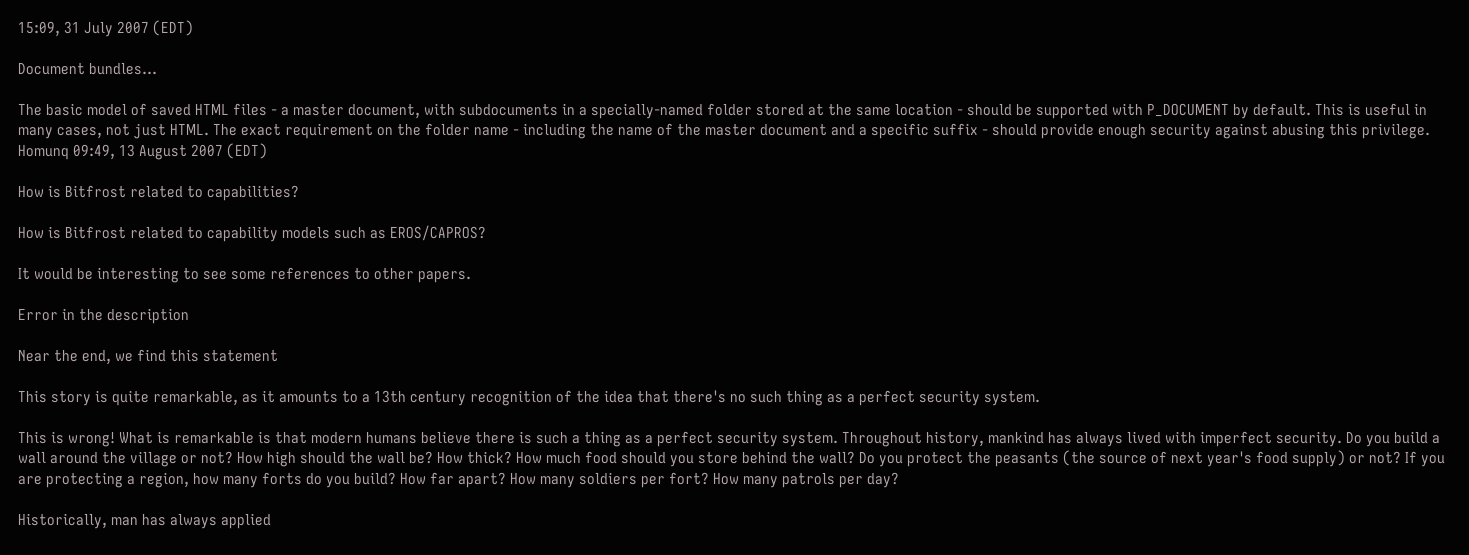15:09, 31 July 2007 (EDT)

Document bundles...

The basic model of saved HTML files - a master document, with subdocuments in a specially-named folder stored at the same location - should be supported with P_DOCUMENT by default. This is useful in many cases, not just HTML. The exact requirement on the folder name - including the name of the master document and a specific suffix - should provide enough security against abusing this privilege. Homunq 09:49, 13 August 2007 (EDT)

How is Bitfrost related to capabilities?

How is Bitfrost related to capability models such as EROS/CAPROS?

It would be interesting to see some references to other papers.

Error in the description

Near the end, we find this statement

This story is quite remarkable, as it amounts to a 13th century recognition of the idea that there's no such thing as a perfect security system.

This is wrong! What is remarkable is that modern humans believe there is such a thing as a perfect security system. Throughout history, mankind has always lived with imperfect security. Do you build a wall around the village or not? How high should the wall be? How thick? How much food should you store behind the wall? Do you protect the peasants (the source of next year's food supply) or not? If you are protecting a region, how many forts do you build? How far apart? How many soldiers per fort? How many patrols per day?

Historically, man has always applied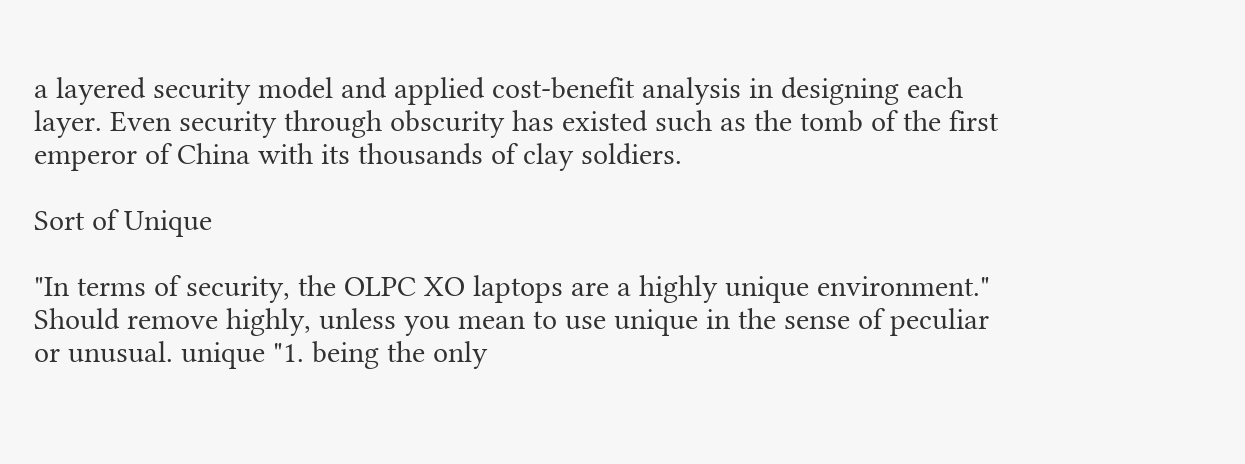a layered security model and applied cost-benefit analysis in designing each layer. Even security through obscurity has existed such as the tomb of the first emperor of China with its thousands of clay soldiers.

Sort of Unique

"In terms of security, the OLPC XO laptops are a highly unique environment." Should remove highly, unless you mean to use unique in the sense of peculiar or unusual. unique "1. being the only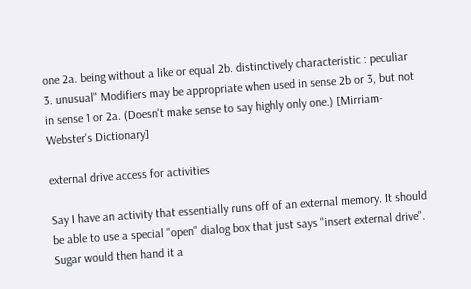one 2a. being without a like or equal 2b. distinctively characteristic : peculiar 3. unusual" Modifiers may be appropriate when used in sense 2b or 3, but not in sense 1 or 2a. (Doesn't make sense to say highly only one.) [Mirriam-Webster's Dictionary]

external drive access for activities

Say I have an activity that essentially runs off of an external memory. It should be able to use a special "open" dialog box that just says "insert external drive". Sugar would then hand it a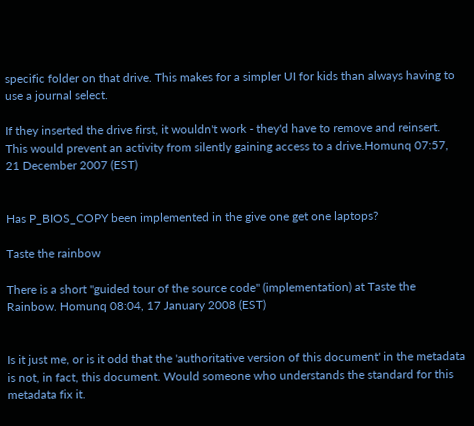specific folder on that drive. This makes for a simpler UI for kids than always having to use a journal select.

If they inserted the drive first, it wouldn't work - they'd have to remove and reinsert. This would prevent an activity from silently gaining access to a drive.Homunq 07:57, 21 December 2007 (EST)


Has P_BIOS_COPY been implemented in the give one get one laptops?

Taste the rainbow

There is a short "guided tour of the source code" (implementation) at Taste the Rainbow. Homunq 08:04, 17 January 2008 (EST)


Is it just me, or is it odd that the 'authoritative version of this document' in the metadata is not, in fact, this document. Would someone who understands the standard for this metadata fix it.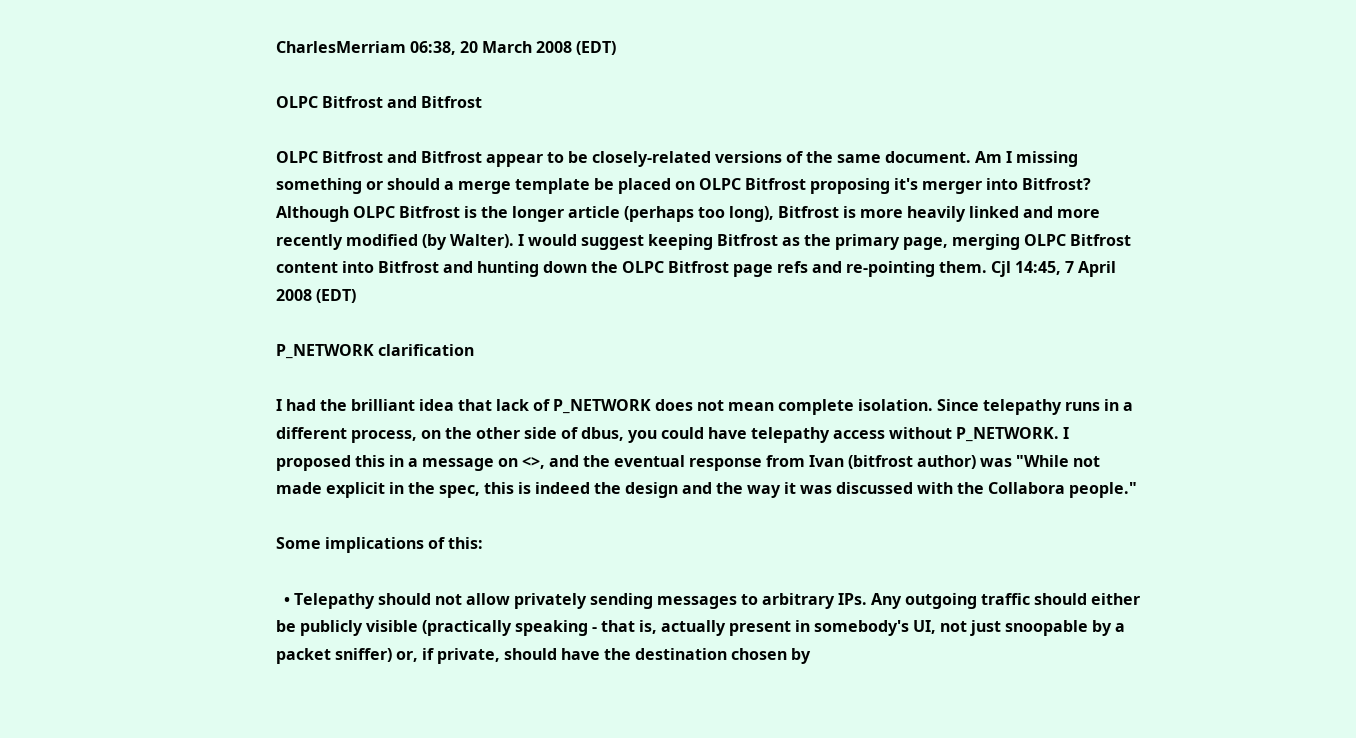CharlesMerriam 06:38, 20 March 2008 (EDT)

OLPC Bitfrost and Bitfrost

OLPC Bitfrost and Bitfrost appear to be closely-related versions of the same document. Am I missing something or should a merge template be placed on OLPC Bitfrost proposing it's merger into Bitfrost? Although OLPC Bitfrost is the longer article (perhaps too long), Bitfrost is more heavily linked and more recently modified (by Walter). I would suggest keeping Bitfrost as the primary page, merging OLPC Bitfrost content into Bitfrost and hunting down the OLPC Bitfrost page refs and re-pointing them. Cjl 14:45, 7 April 2008 (EDT)

P_NETWORK clarification

I had the brilliant idea that lack of P_NETWORK does not mean complete isolation. Since telepathy runs in a different process, on the other side of dbus, you could have telepathy access without P_NETWORK. I proposed this in a message on <>, and the eventual response from Ivan (bitfrost author) was "While not made explicit in the spec, this is indeed the design and the way it was discussed with the Collabora people."

Some implications of this:

  • Telepathy should not allow privately sending messages to arbitrary IPs. Any outgoing traffic should either be publicly visible (practically speaking - that is, actually present in somebody's UI, not just snoopable by a packet sniffer) or, if private, should have the destination chosen by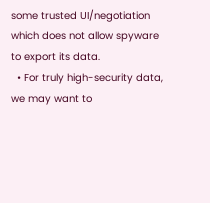some trusted UI/negotiation which does not allow spyware to export its data.
  • For truly high-security data, we may want to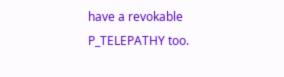have a revokable P_TELEPATHY too.